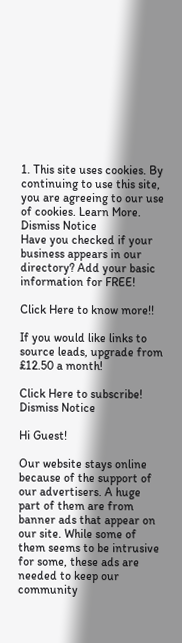1. This site uses cookies. By continuing to use this site, you are agreeing to our use of cookies. Learn More.
Dismiss Notice
Have you checked if your business appears in our directory? Add your basic information for FREE!

Click Here to know more!!

If you would like links to source leads, upgrade from £12.50 a month!

Click Here to subscribe!
Dismiss Notice

Hi Guest!

Our website stays online because of the support of our advertisers. A huge part of them are from banner ads that appear on our site. While some of them seems to be intrusive for some, these ads are needed to keep our community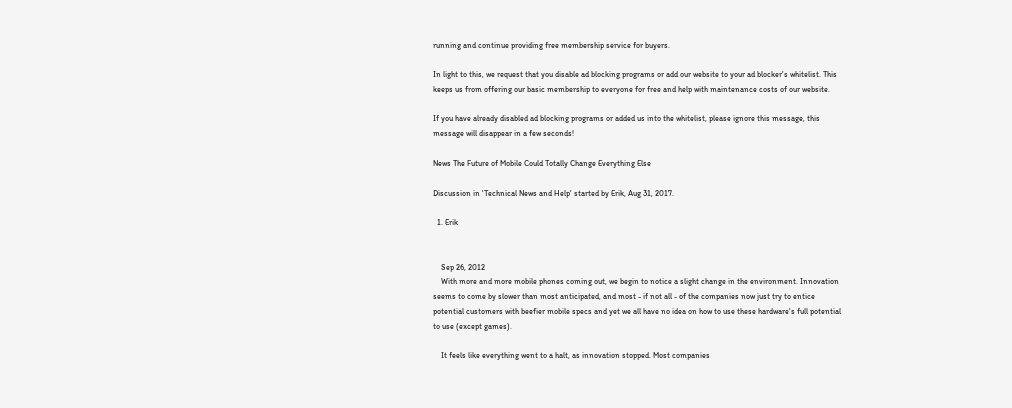running and continue providing free membership service for buyers.

In light to this, we request that you disable ad blocking programs or add our website to your ad blocker's whitelist. This keeps us from offering our basic membership to everyone for free and help with maintenance costs of our website.

If you have already disabled ad blocking programs or added us into the whitelist, please ignore this message, this message will disappear in a few seconds!

News The Future of Mobile Could Totally Change Everything Else

Discussion in 'Technical News and Help' started by Erik, Aug 31, 2017.

  1. Erik


    Sep 26, 2012
    With more and more mobile phones coming out, we begin to notice a slight change in the environment. Innovation seems to come by slower than most anticipated, and most - if not all - of the companies now just try to entice potential customers with beefier mobile specs and yet we all have no idea on how to use these hardware's full potential to use (except games).

    It feels like everything went to a halt, as innovation stopped. Most companies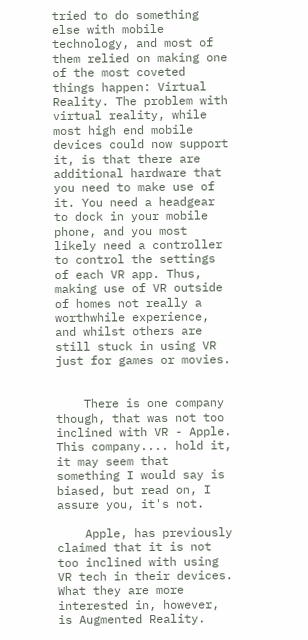tried to do something else with mobile technology, and most of them relied on making one of the most coveted things happen: Virtual Reality. The problem with virtual reality, while most high end mobile devices could now support it, is that there are additional hardware that you need to make use of it. You need a headgear to dock in your mobile phone, and you most likely need a controller to control the settings of each VR app. Thus, making use of VR outside of homes not really a worthwhile experience, and whilst others are still stuck in using VR just for games or movies.


    There is one company though, that was not too inclined with VR - Apple. This company.... hold it, it may seem that something I would say is biased, but read on, I assure you, it's not.

    Apple, has previously claimed that it is not too inclined with using VR tech in their devices. What they are more interested in, however, is Augmented Reality.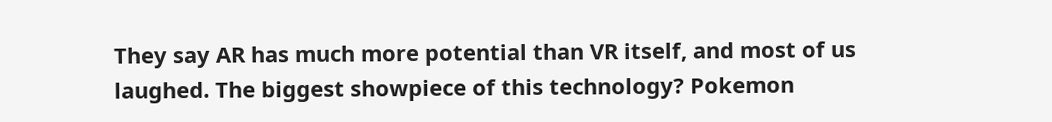They say AR has much more potential than VR itself, and most of us laughed. The biggest showpiece of this technology? Pokemon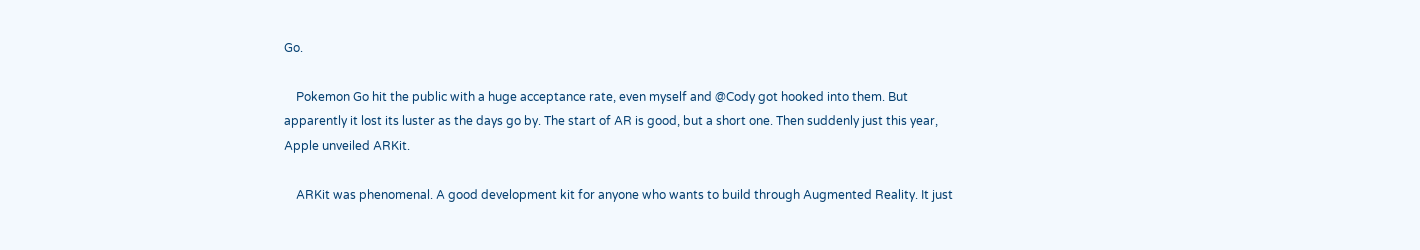Go.

    Pokemon Go hit the public with a huge acceptance rate, even myself and @Cody got hooked into them. But apparently it lost its luster as the days go by. The start of AR is good, but a short one. Then suddenly just this year, Apple unveiled ARKit.

    ARKit was phenomenal. A good development kit for anyone who wants to build through Augmented Reality. It just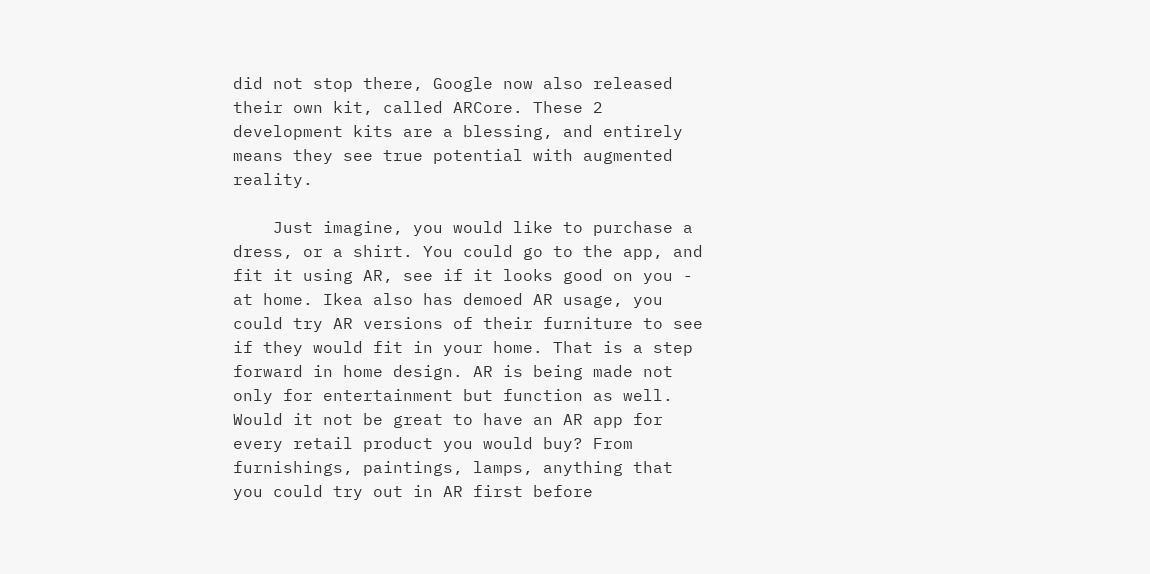did not stop there, Google now also released their own kit, called ARCore. These 2 development kits are a blessing, and entirely means they see true potential with augmented reality.

    Just imagine, you would like to purchase a dress, or a shirt. You could go to the app, and fit it using AR, see if it looks good on you - at home. Ikea also has demoed AR usage, you could try AR versions of their furniture to see if they would fit in your home. That is a step forward in home design. AR is being made not only for entertainment but function as well. Would it not be great to have an AR app for every retail product you would buy? From furnishings, paintings, lamps, anything that you could try out in AR first before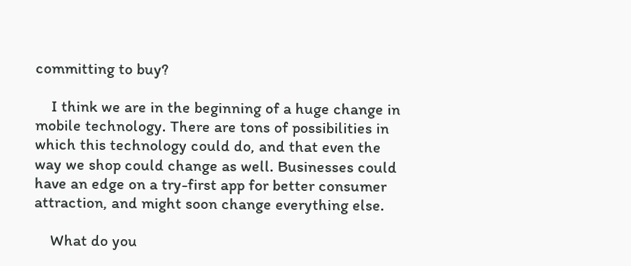committing to buy?

    I think we are in the beginning of a huge change in mobile technology. There are tons of possibilities in which this technology could do, and that even the way we shop could change as well. Businesses could have an edge on a try-first app for better consumer attraction, and might soon change everything else.

    What do you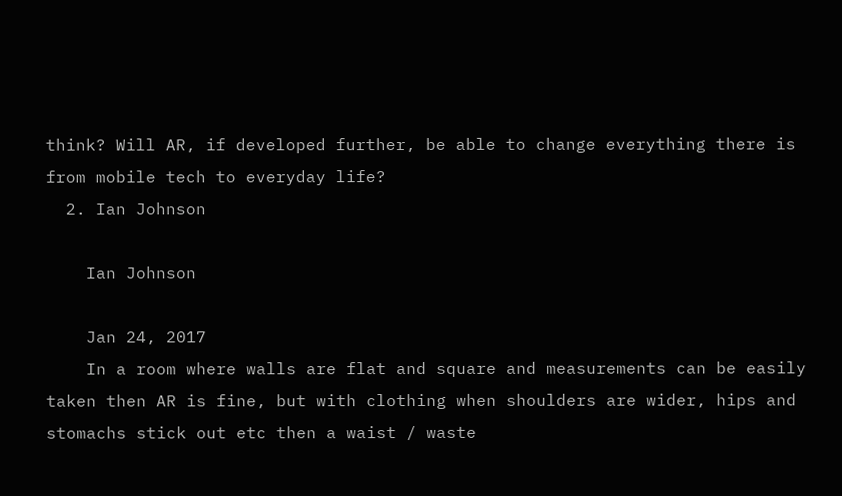think? Will AR, if developed further, be able to change everything there is from mobile tech to everyday life?
  2. Ian Johnson

    Ian Johnson

    Jan 24, 2017
    In a room where walls are flat and square and measurements can be easily taken then AR is fine, but with clothing when shoulders are wider, hips and stomachs stick out etc then a waist / waste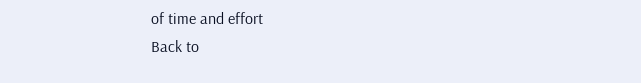of time and effort
Back to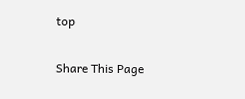top

Share This Page